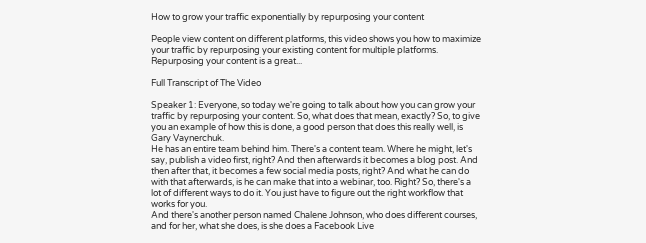How to grow your traffic exponentially by repurposing your content

People view content on different platforms, this video shows you how to maximize your traffic by repurposing your existing content for multiple platforms. Repurposing your content is a great...

Full Transcript of The Video

Speaker 1: Everyone, so today we're going to talk about how you can grow your traffic by repurposing your content. So, what does that mean, exactly? So, to give you an example of how this is done, a good person that does this really well, is Gary Vaynerchuk.
He has an entire team behind him. There's a content team. Where he might, let's say, publish a video first, right? And then afterwards it becomes a blog post. And then after that, it becomes a few social media posts, right? And what he can do with that afterwards, is he can make that into a webinar, too. Right? So, there's a lot of different ways to do it. You just have to figure out the right workflow that works for you.
And there's another person named Chalene Johnson, who does different courses, and for her, what she does, is she does a Facebook Live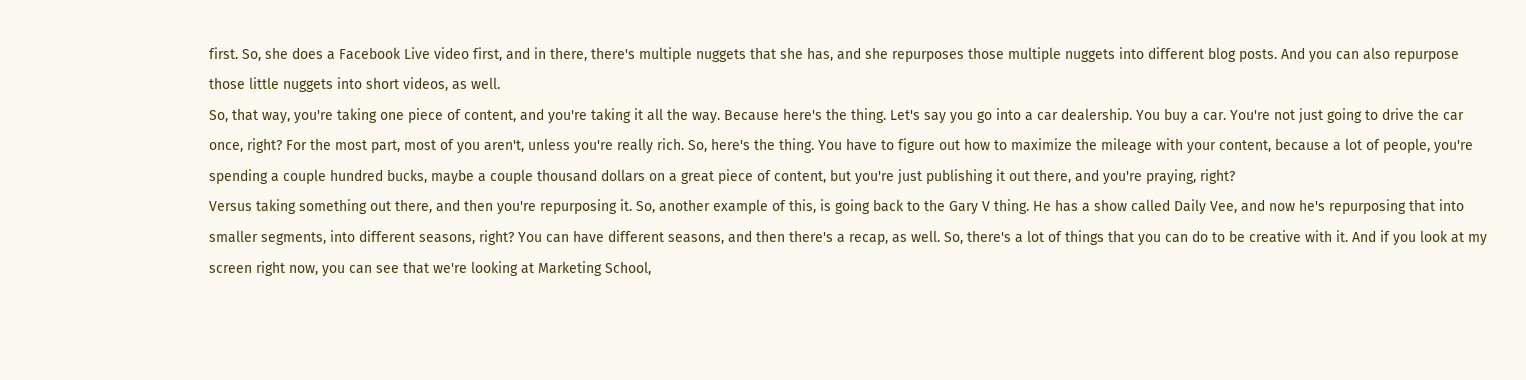first. So, she does a Facebook Live video first, and in there, there's multiple nuggets that she has, and she repurposes those multiple nuggets into different blog posts. And you can also repurpose those little nuggets into short videos, as well.
So, that way, you're taking one piece of content, and you're taking it all the way. Because here's the thing. Let's say you go into a car dealership. You buy a car. You're not just going to drive the car once, right? For the most part, most of you aren't, unless you're really rich. So, here's the thing. You have to figure out how to maximize the mileage with your content, because a lot of people, you're spending a couple hundred bucks, maybe a couple thousand dollars on a great piece of content, but you're just publishing it out there, and you're praying, right?
Versus taking something out there, and then you're repurposing it. So, another example of this, is going back to the Gary V thing. He has a show called Daily Vee, and now he's repurposing that into smaller segments, into different seasons, right? You can have different seasons, and then there's a recap, as well. So, there's a lot of things that you can do to be creative with it. And if you look at my screen right now, you can see that we're looking at Marketing School,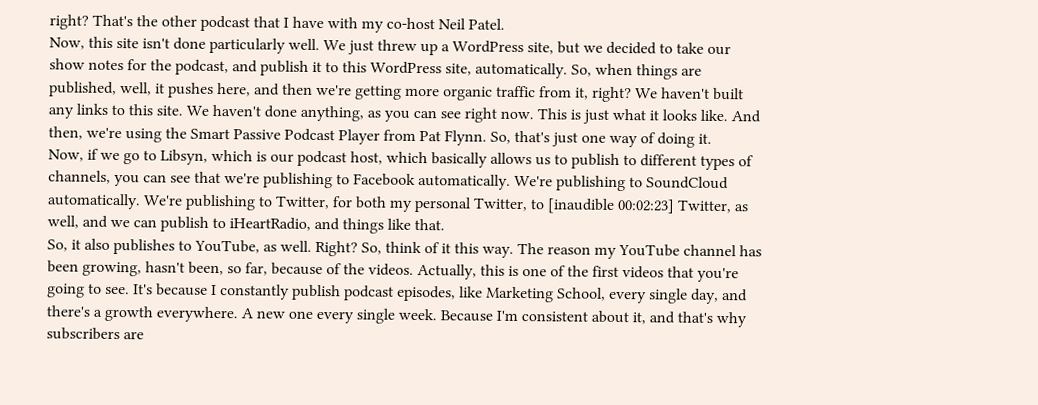right? That's the other podcast that I have with my co-host Neil Patel.
Now, this site isn't done particularly well. We just threw up a WordPress site, but we decided to take our show notes for the podcast, and publish it to this WordPress site, automatically. So, when things are published, well, it pushes here, and then we're getting more organic traffic from it, right? We haven't built any links to this site. We haven't done anything, as you can see right now. This is just what it looks like. And then, we're using the Smart Passive Podcast Player from Pat Flynn. So, that's just one way of doing it.
Now, if we go to Libsyn, which is our podcast host, which basically allows us to publish to different types of channels, you can see that we're publishing to Facebook automatically. We're publishing to SoundCloud automatically. We're publishing to Twitter, for both my personal Twitter, to [inaudible 00:02:23] Twitter, as well, and we can publish to iHeartRadio, and things like that.
So, it also publishes to YouTube, as well. Right? So, think of it this way. The reason my YouTube channel has been growing, hasn't been, so far, because of the videos. Actually, this is one of the first videos that you're going to see. It's because I constantly publish podcast episodes, like Marketing School, every single day, and there's a growth everywhere. A new one every single week. Because I'm consistent about it, and that's why subscribers are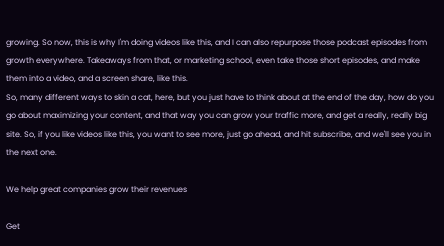growing. So now, this is why I'm doing videos like this, and I can also repurpose those podcast episodes from growth everywhere. Takeaways from that, or marketing school, even take those short episodes, and make them into a video, and a screen share, like this.
So, many different ways to skin a cat, here, but you just have to think about at the end of the day, how do you go about maximizing your content, and that way you can grow your traffic more, and get a really, really big site. So, if you like videos like this, you want to see more, just go ahead, and hit subscribe, and we'll see you in the next one.

We help great companies grow their revenues

Get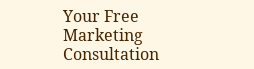Your Free Marketing Consultation